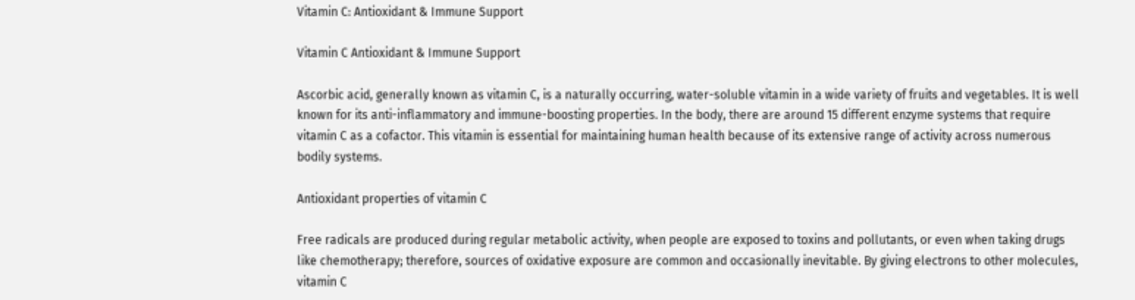Vitamin C: Antioxidant & Immune Support

Vitamin C Antioxidant & Immune Support

Ascorbic acid, generally known as vitamin C, is a naturally occurring, water-soluble vitamin in a wide variety of fruits and vegetables. It is well known for its anti-inflammatory and immune-boosting properties. In the body, there are around 15 different enzyme systems that require vitamin C as a cofactor. This vitamin is essential for maintaining human health because of its extensive range of activity across numerous bodily systems.

Antioxidant properties of vitamin C

Free radicals are produced during regular metabolic activity, when people are exposed to toxins and pollutants, or even when taking drugs like chemotherapy; therefore, sources of oxidative exposure are common and occasionally inevitable. By giving electrons to other molecules, vitamin C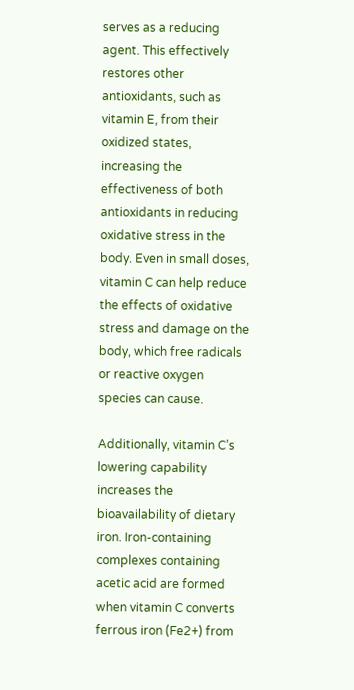serves as a reducing agent. This effectively restores other antioxidants, such as vitamin E, from their oxidized states, increasing the effectiveness of both antioxidants in reducing oxidative stress in the body. Even in small doses, vitamin C can help reduce the effects of oxidative stress and damage on the body, which free radicals or reactive oxygen species can cause.

Additionally, vitamin C’s lowering capability increases the bioavailability of dietary iron. Iron-containing complexes containing acetic acid are formed when vitamin C converts ferrous iron (Fe2+) from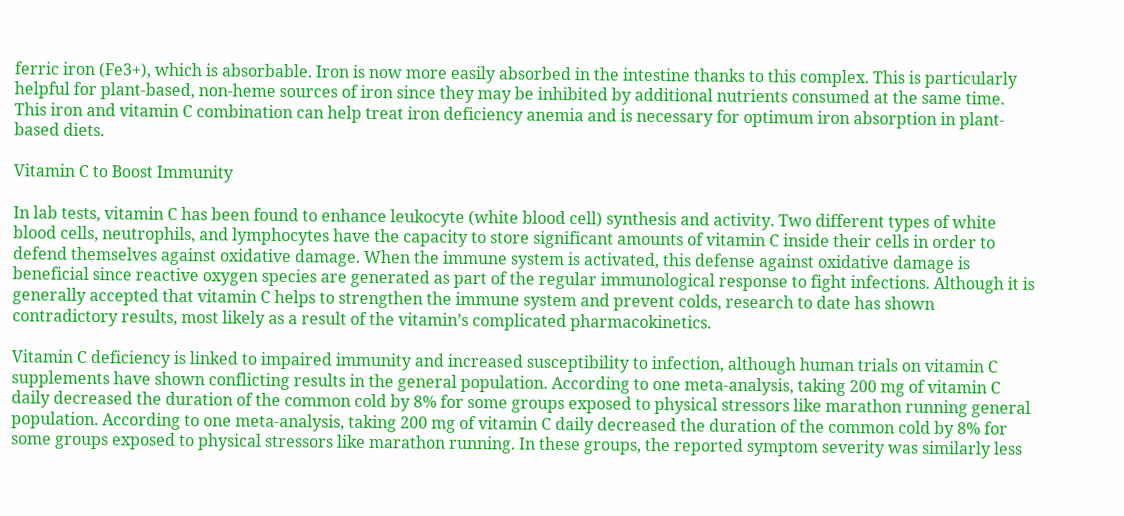ferric iron (Fe3+), which is absorbable. Iron is now more easily absorbed in the intestine thanks to this complex. This is particularly helpful for plant-based, non-heme sources of iron since they may be inhibited by additional nutrients consumed at the same time. This iron and vitamin C combination can help treat iron deficiency anemia and is necessary for optimum iron absorption in plant-based diets.

Vitamin C to Boost Immunity

In lab tests, vitamin C has been found to enhance leukocyte (white blood cell) synthesis and activity. Two different types of white blood cells, neutrophils, and lymphocytes have the capacity to store significant amounts of vitamin C inside their cells in order to defend themselves against oxidative damage. When the immune system is activated, this defense against oxidative damage is beneficial since reactive oxygen species are generated as part of the regular immunological response to fight infections. Although it is generally accepted that vitamin C helps to strengthen the immune system and prevent colds, research to date has shown contradictory results, most likely as a result of the vitamin’s complicated pharmacokinetics.

Vitamin C deficiency is linked to impaired immunity and increased susceptibility to infection, although human trials on vitamin C supplements have shown conflicting results in the general population. According to one meta-analysis, taking 200 mg of vitamin C daily decreased the duration of the common cold by 8% for some groups exposed to physical stressors like marathon running general population. According to one meta-analysis, taking 200 mg of vitamin C daily decreased the duration of the common cold by 8% for some groups exposed to physical stressors like marathon running. In these groups, the reported symptom severity was similarly less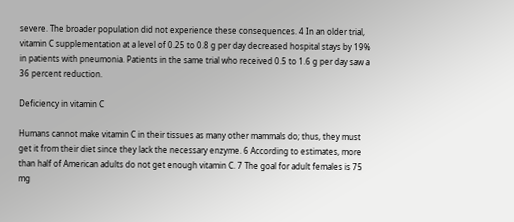severe. The broader population did not experience these consequences. 4 In an older trial, vitamin C supplementation at a level of 0.25 to 0.8 g per day decreased hospital stays by 19% in patients with pneumonia. Patients in the same trial who received 0.5 to 1.6 g per day saw a 36 percent reduction.

Deficiency in vitamin C

Humans cannot make vitamin C in their tissues as many other mammals do; thus, they must get it from their diet since they lack the necessary enzyme. 6 According to estimates, more than half of American adults do not get enough vitamin C. 7 The goal for adult females is 75 mg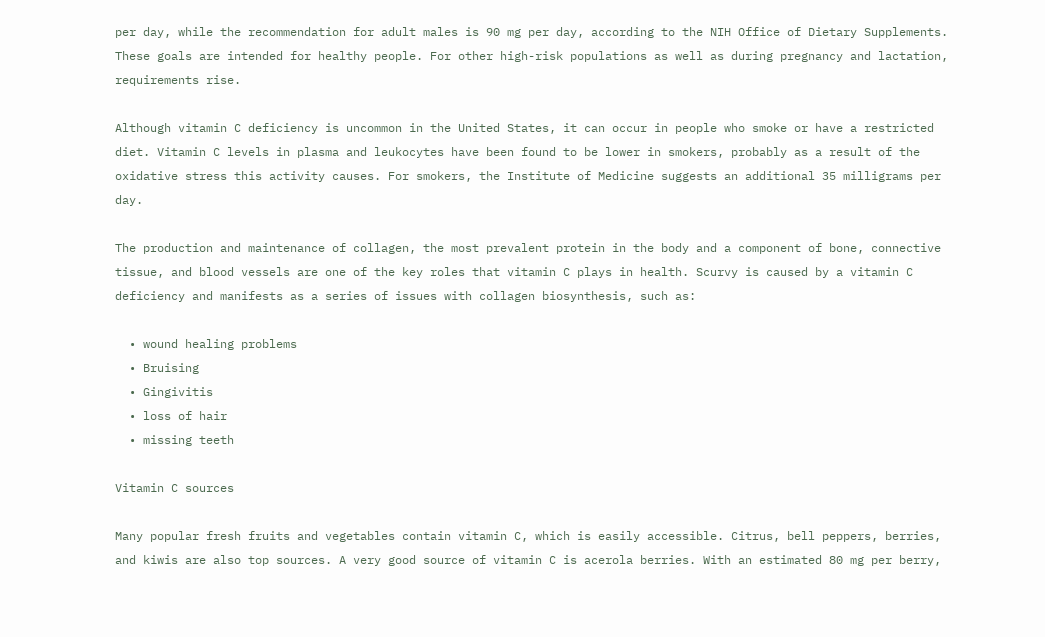per day, while the recommendation for adult males is 90 mg per day, according to the NIH Office of Dietary Supplements. These goals are intended for healthy people. For other high-risk populations as well as during pregnancy and lactation, requirements rise.

Although vitamin C deficiency is uncommon in the United States, it can occur in people who smoke or have a restricted diet. Vitamin C levels in plasma and leukocytes have been found to be lower in smokers, probably as a result of the oxidative stress this activity causes. For smokers, the Institute of Medicine suggests an additional 35 milligrams per day.

The production and maintenance of collagen, the most prevalent protein in the body and a component of bone, connective tissue, and blood vessels are one of the key roles that vitamin C plays in health. Scurvy is caused by a vitamin C deficiency and manifests as a series of issues with collagen biosynthesis, such as:

  • wound healing problems
  • Bruising
  • Gingivitis
  • loss of hair
  • missing teeth

Vitamin C sources

Many popular fresh fruits and vegetables contain vitamin C, which is easily accessible. Citrus, bell peppers, berries, and kiwis are also top sources. A very good source of vitamin C is acerola berries. With an estimated 80 mg per berry,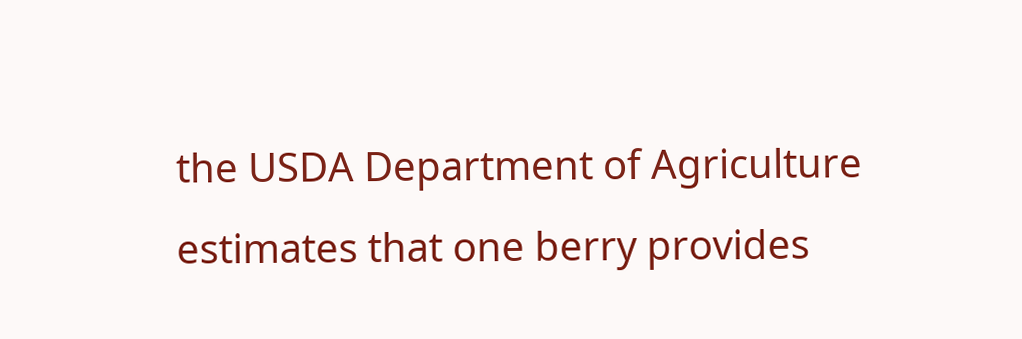the USDA Department of Agriculture estimates that one berry provides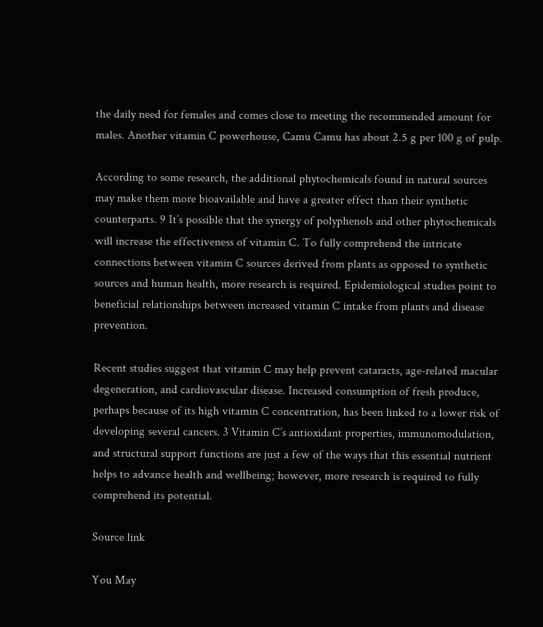the daily need for females and comes close to meeting the recommended amount for males. Another vitamin C powerhouse, Camu Camu has about 2.5 g per 100 g of pulp.

According to some research, the additional phytochemicals found in natural sources may make them more bioavailable and have a greater effect than their synthetic counterparts. 9 It’s possible that the synergy of polyphenols and other phytochemicals will increase the effectiveness of vitamin C. To fully comprehend the intricate connections between vitamin C sources derived from plants as opposed to synthetic sources and human health, more research is required. Epidemiological studies point to beneficial relationships between increased vitamin C intake from plants and disease prevention.

Recent studies suggest that vitamin C may help prevent cataracts, age-related macular degeneration, and cardiovascular disease. Increased consumption of fresh produce, perhaps because of its high vitamin C concentration, has been linked to a lower risk of developing several cancers. 3 Vitamin C’s antioxidant properties, immunomodulation, and structural support functions are just a few of the ways that this essential nutrient helps to advance health and wellbeing; however, more research is required to fully comprehend its potential.

Source link

You May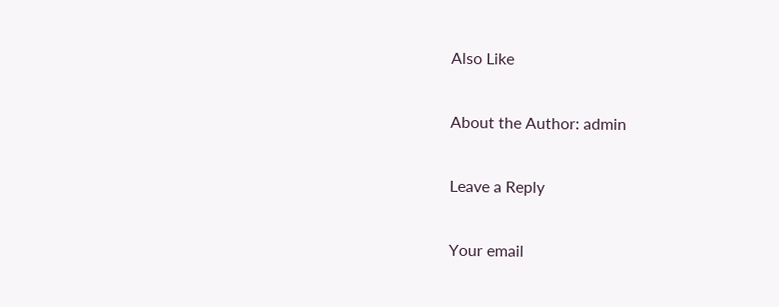Also Like

About the Author: admin

Leave a Reply

Your email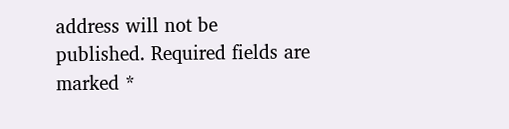address will not be published. Required fields are marked *